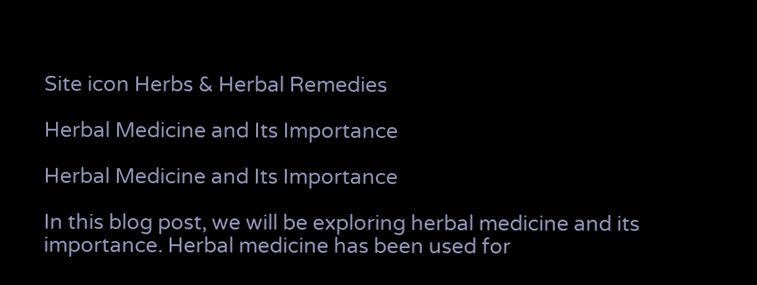Site icon Herbs & Herbal Remedies

Herbal Medicine and Its Importance

Herbal Medicine and Its Importance

In this blog post, we will be exploring herbal medicine and its importance. Herbal medicine has been used for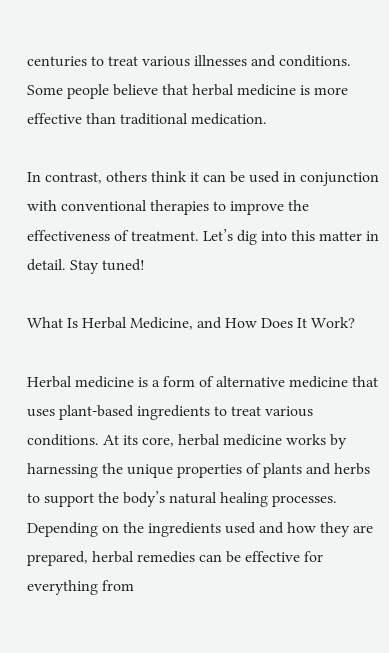centuries to treat various illnesses and conditions. Some people believe that herbal medicine is more effective than traditional medication.

In contrast, others think it can be used in conjunction with conventional therapies to improve the effectiveness of treatment. Let’s dig into this matter in detail. Stay tuned!

What Is Herbal Medicine, and How Does It Work?

Herbal medicine is a form of alternative medicine that uses plant-based ingredients to treat various conditions. At its core, herbal medicine works by harnessing the unique properties of plants and herbs to support the body’s natural healing processes. Depending on the ingredients used and how they are prepared, herbal remedies can be effective for everything from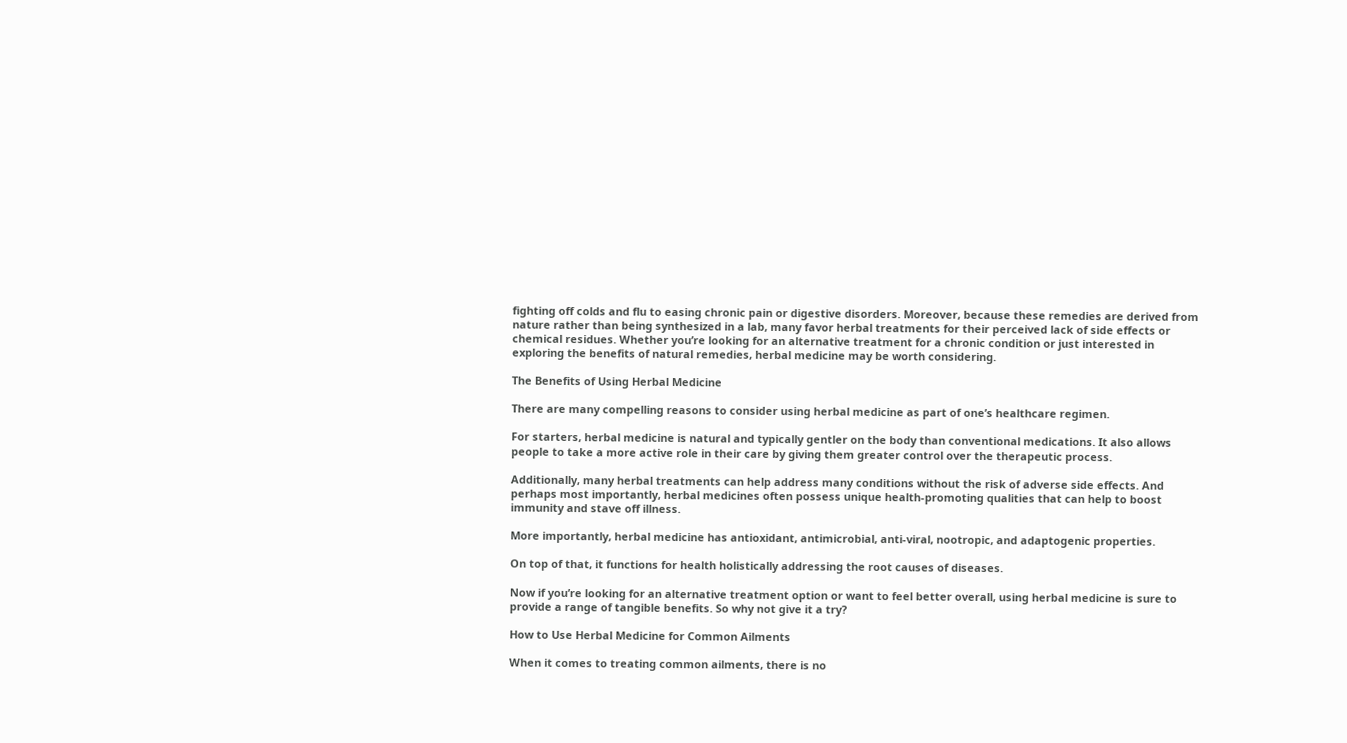fighting off colds and flu to easing chronic pain or digestive disorders. Moreover, because these remedies are derived from nature rather than being synthesized in a lab, many favor herbal treatments for their perceived lack of side effects or chemical residues. Whether you’re looking for an alternative treatment for a chronic condition or just interested in exploring the benefits of natural remedies, herbal medicine may be worth considering.

The Benefits of Using Herbal Medicine

There are many compelling reasons to consider using herbal medicine as part of one’s healthcare regimen.

For starters, herbal medicine is natural and typically gentler on the body than conventional medications. It also allows people to take a more active role in their care by giving them greater control over the therapeutic process.

Additionally, many herbal treatments can help address many conditions without the risk of adverse side effects. And perhaps most importantly, herbal medicines often possess unique health-promoting qualities that can help to boost immunity and stave off illness.

More importantly, herbal medicine has antioxidant, antimicrobial, anti-viral, nootropic, and adaptogenic properties.

On top of that, it functions for health holistically addressing the root causes of diseases.

Now if you’re looking for an alternative treatment option or want to feel better overall, using herbal medicine is sure to provide a range of tangible benefits. So why not give it a try?

How to Use Herbal Medicine for Common Ailments

When it comes to treating common ailments, there is no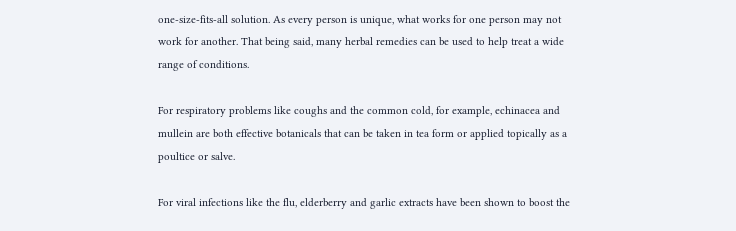one-size-fits-all solution. As every person is unique, what works for one person may not work for another. That being said, many herbal remedies can be used to help treat a wide range of conditions.

For respiratory problems like coughs and the common cold, for example, echinacea and mullein are both effective botanicals that can be taken in tea form or applied topically as a poultice or salve.

For viral infections like the flu, elderberry and garlic extracts have been shown to boost the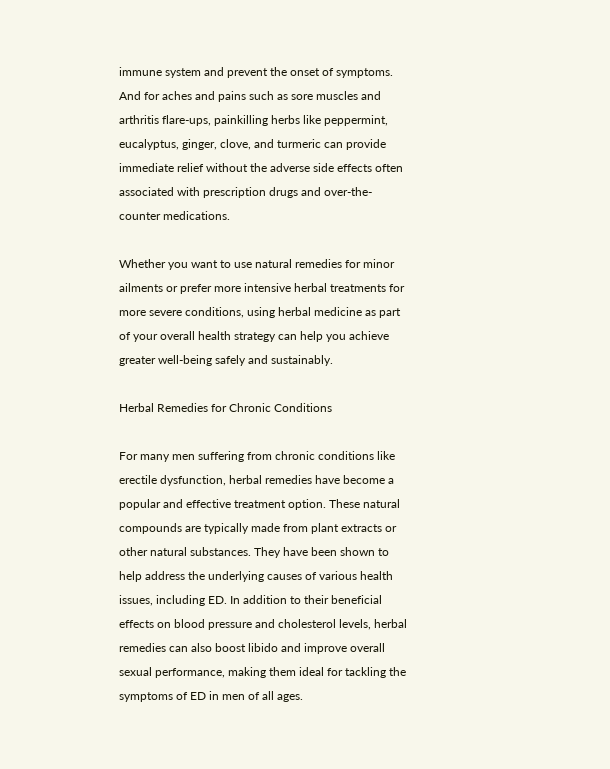immune system and prevent the onset of symptoms. And for aches and pains such as sore muscles and arthritis flare-ups, painkilling herbs like peppermint, eucalyptus, ginger, clove, and turmeric can provide immediate relief without the adverse side effects often associated with prescription drugs and over-the-counter medications.

Whether you want to use natural remedies for minor ailments or prefer more intensive herbal treatments for more severe conditions, using herbal medicine as part of your overall health strategy can help you achieve greater well-being safely and sustainably.

Herbal Remedies for Chronic Conditions

For many men suffering from chronic conditions like erectile dysfunction, herbal remedies have become a popular and effective treatment option. These natural compounds are typically made from plant extracts or other natural substances. They have been shown to help address the underlying causes of various health issues, including ED. In addition to their beneficial effects on blood pressure and cholesterol levels, herbal remedies can also boost libido and improve overall sexual performance, making them ideal for tackling the symptoms of ED in men of all ages.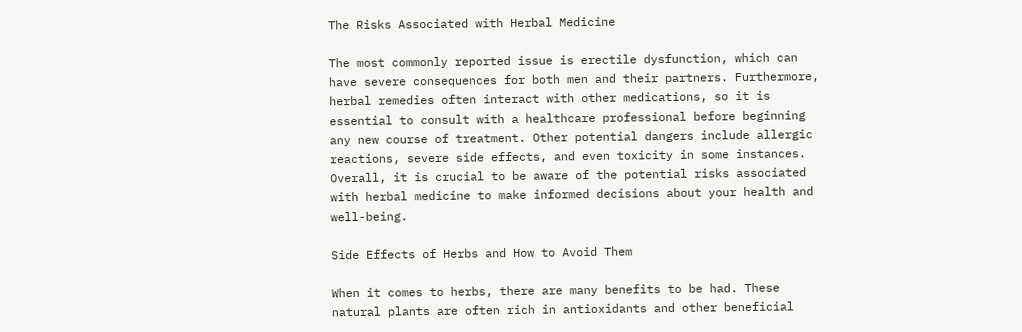The Risks Associated with Herbal Medicine

The most commonly reported issue is erectile dysfunction, which can have severe consequences for both men and their partners. Furthermore, herbal remedies often interact with other medications, so it is essential to consult with a healthcare professional before beginning any new course of treatment. Other potential dangers include allergic reactions, severe side effects, and even toxicity in some instances. Overall, it is crucial to be aware of the potential risks associated with herbal medicine to make informed decisions about your health and well-being.

Side Effects of Herbs and How to Avoid Them

When it comes to herbs, there are many benefits to be had. These natural plants are often rich in antioxidants and other beneficial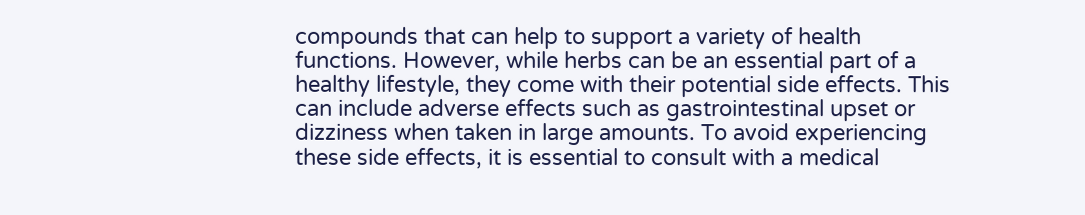compounds that can help to support a variety of health functions. However, while herbs can be an essential part of a healthy lifestyle, they come with their potential side effects. This can include adverse effects such as gastrointestinal upset or dizziness when taken in large amounts. To avoid experiencing these side effects, it is essential to consult with a medical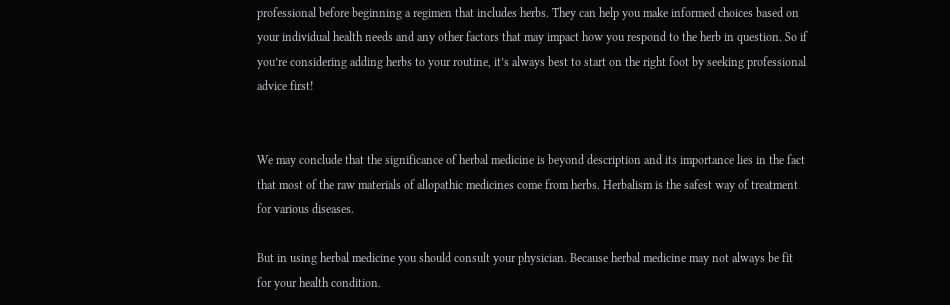professional before beginning a regimen that includes herbs. They can help you make informed choices based on your individual health needs and any other factors that may impact how you respond to the herb in question. So if you’re considering adding herbs to your routine, it’s always best to start on the right foot by seeking professional advice first!


We may conclude that the significance of herbal medicine is beyond description and its importance lies in the fact that most of the raw materials of allopathic medicines come from herbs. Herbalism is the safest way of treatment for various diseases.

But in using herbal medicine you should consult your physician. Because herbal medicine may not always be fit for your health condition.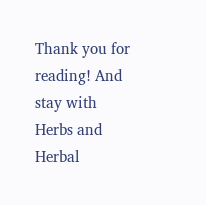Thank you for reading! And stay with Herbs and Herbal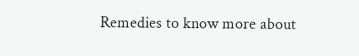Remedies to know more about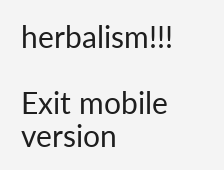herbalism!!!

Exit mobile version